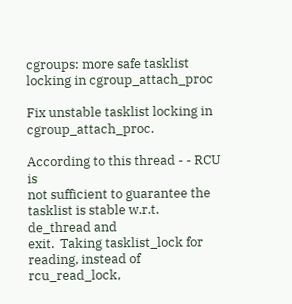cgroups: more safe tasklist locking in cgroup_attach_proc

Fix unstable tasklist locking in cgroup_attach_proc.

According to this thread - - RCU is
not sufficient to guarantee the tasklist is stable w.r.t.  de_thread and
exit.  Taking tasklist_lock for reading, instead of rcu_read_lock,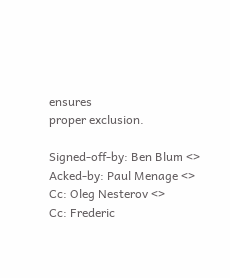ensures
proper exclusion.

Signed-off-by: Ben Blum <>
Acked-by: Paul Menage <>
Cc: Oleg Nesterov <>
Cc: Frederic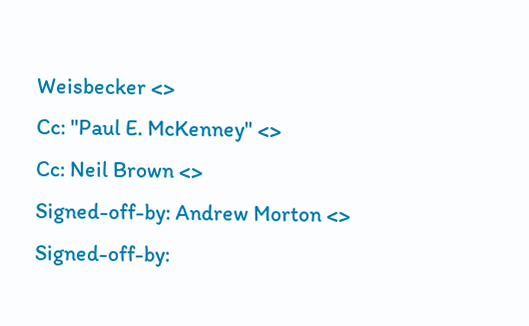Weisbecker <>
Cc: "Paul E. McKenney" <>
Cc: Neil Brown <>
Signed-off-by: Andrew Morton <>
Signed-off-by: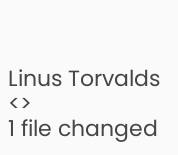Linus Torvalds <>
1 file changed